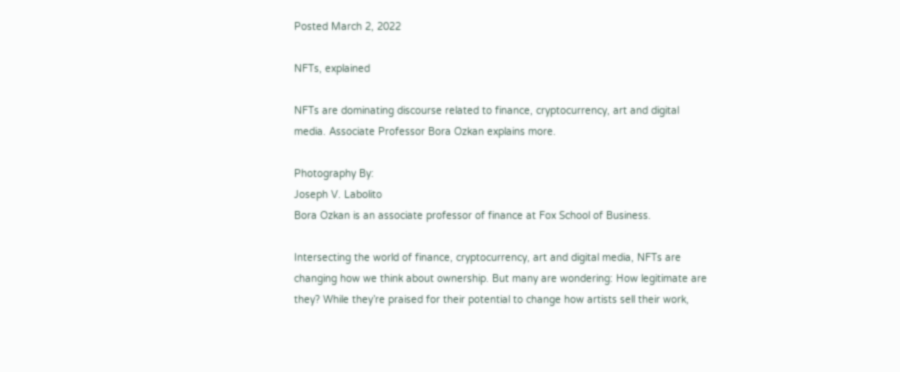Posted March 2, 2022

NFTs, explained

NFTs are dominating discourse related to finance, cryptocurrency, art and digital media. Associate Professor Bora Ozkan explains more.

Photography By:
Joseph V. Labolito
Bora Ozkan is an associate professor of finance at Fox School of Business.

Intersecting the world of finance, cryptocurrency, art and digital media, NFTs are changing how we think about ownership. But many are wondering: How legitimate are they? While they’re praised for their potential to change how artists sell their work,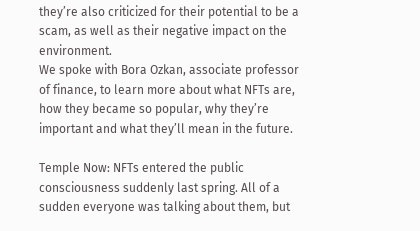they’re also criticized for their potential to be a scam, as well as their negative impact on the environment.
We spoke with Bora Ozkan, associate professor of finance, to learn more about what NFTs are, how they became so popular, why they’re important and what they’ll mean in the future.

Temple Now: NFTs entered the public consciousness suddenly last spring. All of a sudden everyone was talking about them, but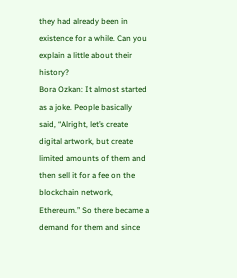they had already been in existence for a while. Can you explain a little about their history?
Bora Ozkan: It almost started as a joke. People basically said, “Alright, let’s create digital artwork, but create limited amounts of them and then sell it for a fee on the blockchain network, Ethereum.” So there became a demand for them and since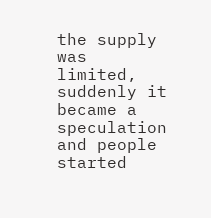the supply was limited, suddenly it became a speculation and people started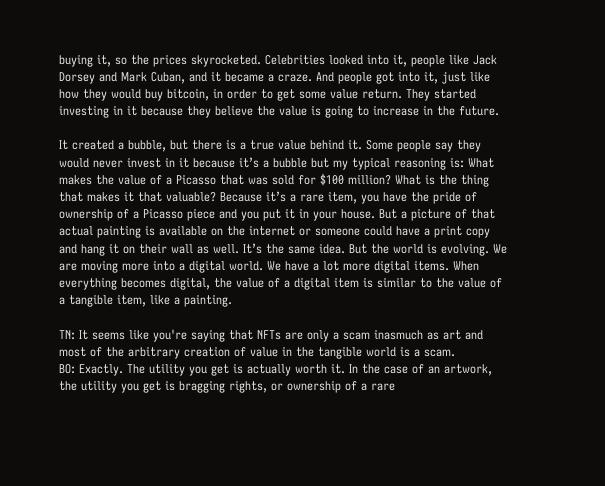buying it, so the prices skyrocketed. Celebrities looked into it, people like Jack Dorsey and Mark Cuban, and it became a craze. And people got into it, just like how they would buy bitcoin, in order to get some value return. They started investing in it because they believe the value is going to increase in the future.

It created a bubble, but there is a true value behind it. Some people say they would never invest in it because it’s a bubble but my typical reasoning is: What makes the value of a Picasso that was sold for $100 million? What is the thing that makes it that valuable? Because it’s a rare item, you have the pride of ownership of a Picasso piece and you put it in your house. But a picture of that actual painting is available on the internet or someone could have a print copy and hang it on their wall as well. It’s the same idea. But the world is evolving. We are moving more into a digital world. We have a lot more digital items. When everything becomes digital, the value of a digital item is similar to the value of a tangible item, like a painting.

TN: It seems like you're saying that NFTs are only a scam inasmuch as art and most of the arbitrary creation of value in the tangible world is a scam.
BO: Exactly. The utility you get is actually worth it. In the case of an artwork, the utility you get is bragging rights, or ownership of a rare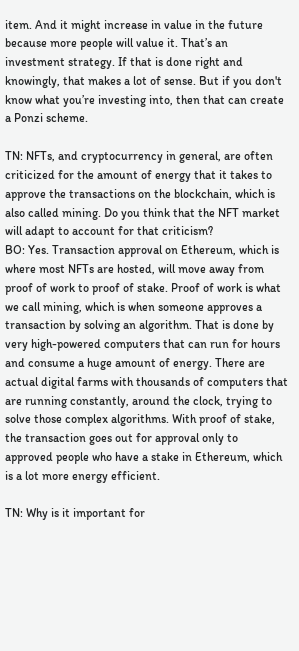item. And it might increase in value in the future because more people will value it. That’s an investment strategy. If that is done right and knowingly, that makes a lot of sense. But if you don't know what you’re investing into, then that can create a Ponzi scheme.

TN: NFTs, and cryptocurrency in general, are often criticized for the amount of energy that it takes to approve the transactions on the blockchain, which is also called mining. Do you think that the NFT market will adapt to account for that criticism?
BO: Yes. Transaction approval on Ethereum, which is where most NFTs are hosted, will move away from proof of work to proof of stake. Proof of work is what we call mining, which is when someone approves a transaction by solving an algorithm. That is done by very high-powered computers that can run for hours and consume a huge amount of energy. There are actual digital farms with thousands of computers that are running constantly, around the clock, trying to solve those complex algorithms. With proof of stake, the transaction goes out for approval only to approved people who have a stake in Ethereum, which is a lot more energy efficient.

TN: Why is it important for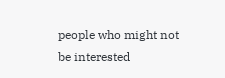people who might not be interested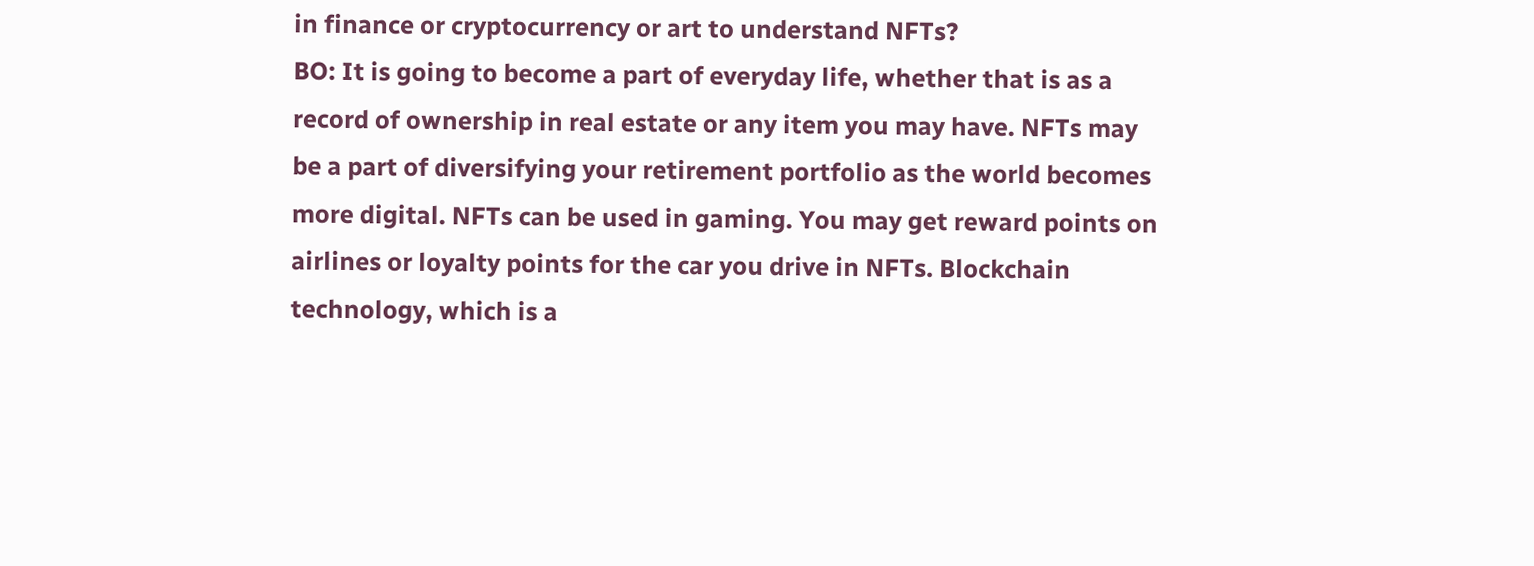in finance or cryptocurrency or art to understand NFTs?
BO: It is going to become a part of everyday life, whether that is as a record of ownership in real estate or any item you may have. NFTs may be a part of diversifying your retirement portfolio as the world becomes more digital. NFTs can be used in gaming. You may get reward points on airlines or loyalty points for the car you drive in NFTs. Blockchain technology, which is a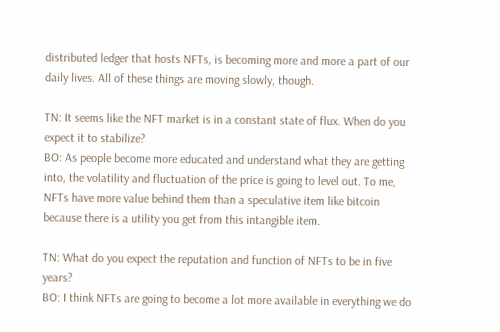distributed ledger that hosts NFTs, is becoming more and more a part of our daily lives. All of these things are moving slowly, though.

TN: It seems like the NFT market is in a constant state of flux. When do you expect it to stabilize?
BO: As people become more educated and understand what they are getting into, the volatility and fluctuation of the price is going to level out. To me, NFTs have more value behind them than a speculative item like bitcoin because there is a utility you get from this intangible item.

TN: What do you expect the reputation and function of NFTs to be in five years?
BO: I think NFTs are going to become a lot more available in everything we do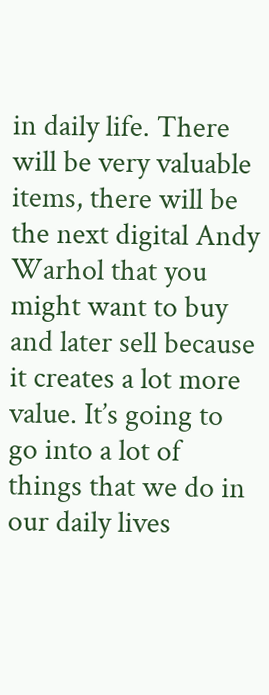in daily life. There will be very valuable items, there will be the next digital Andy Warhol that you might want to buy and later sell because it creates a lot more value. It’s going to go into a lot of things that we do in our daily lives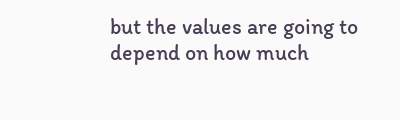but the values are going to depend on how much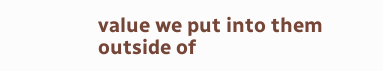value we put into them outside of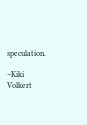speculation.

–Kiki Volkert